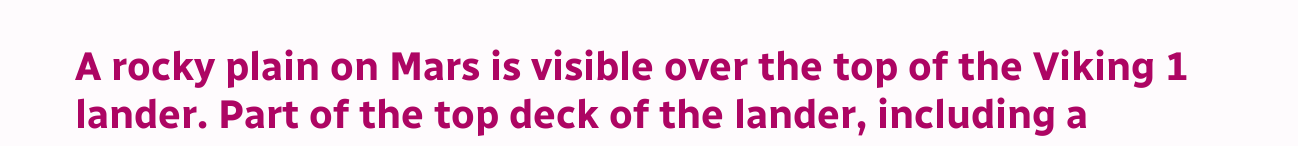A rocky plain on Mars is visible over the top of the Viking 1 lander. Part of the top deck of the lander, including a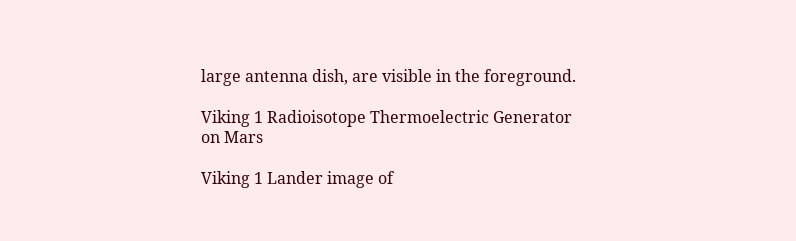large antenna dish, are visible in the foreground.

Viking 1 Radioisotope Thermoelectric Generator on Mars

Viking 1 Lander image of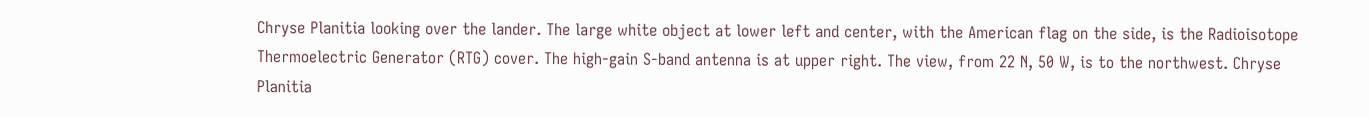Chryse Planitia looking over the lander. The large white object at lower left and center, with the American flag on the side, is the Radioisotope Thermoelectric Generator (RTG) cover. The high-gain S-band antenna is at upper right. The view, from 22 N, 50 W, is to the northwest. Chryse Planitia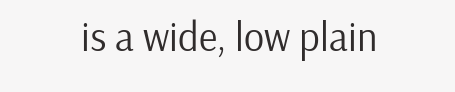is a wide, low plain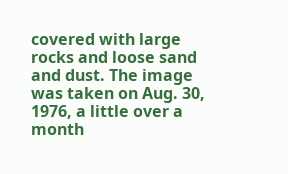covered with large rocks and loose sand and dust. The image was taken on Aug. 30, 1976, a little over a month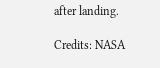after landing.

Credits: NASA